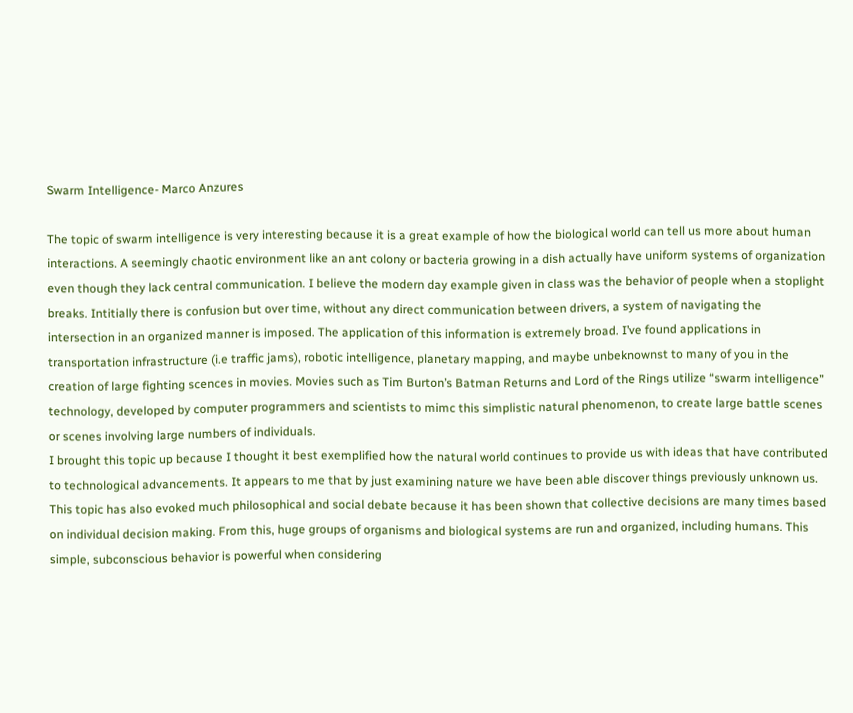Swarm Intelligence- Marco Anzures

The topic of swarm intelligence is very interesting because it is a great example of how the biological world can tell us more about human interactions. A seemingly chaotic environment like an ant colony or bacteria growing in a dish actually have uniform systems of organization even though they lack central communication. I believe the modern day example given in class was the behavior of people when a stoplight breaks. Intitially there is confusion but over time, without any direct communication between drivers, a system of navigating the intersection in an organized manner is imposed. The application of this information is extremely broad. I’ve found applications in transportation infrastructure (i.e traffic jams), robotic intelligence, planetary mapping, and maybe unbeknownst to many of you in the creation of large fighting scences in movies. Movies such as Tim Burton’s Batman Returns and Lord of the Rings utilize “swarm intelligence” technology, developed by computer programmers and scientists to mimc this simplistic natural phenomenon, to create large battle scenes or scenes involving large numbers of individuals.
I brought this topic up because I thought it best exemplified how the natural world continues to provide us with ideas that have contributed to technological advancements. It appears to me that by just examining nature we have been able discover things previously unknown us. This topic has also evoked much philosophical and social debate because it has been shown that collective decisions are many times based on individual decision making. From this, huge groups of organisms and biological systems are run and organized, including humans. This simple, subconscious behavior is powerful when considering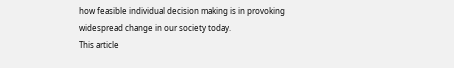how feasible individual decision making is in provoking widespread change in our society today.
This article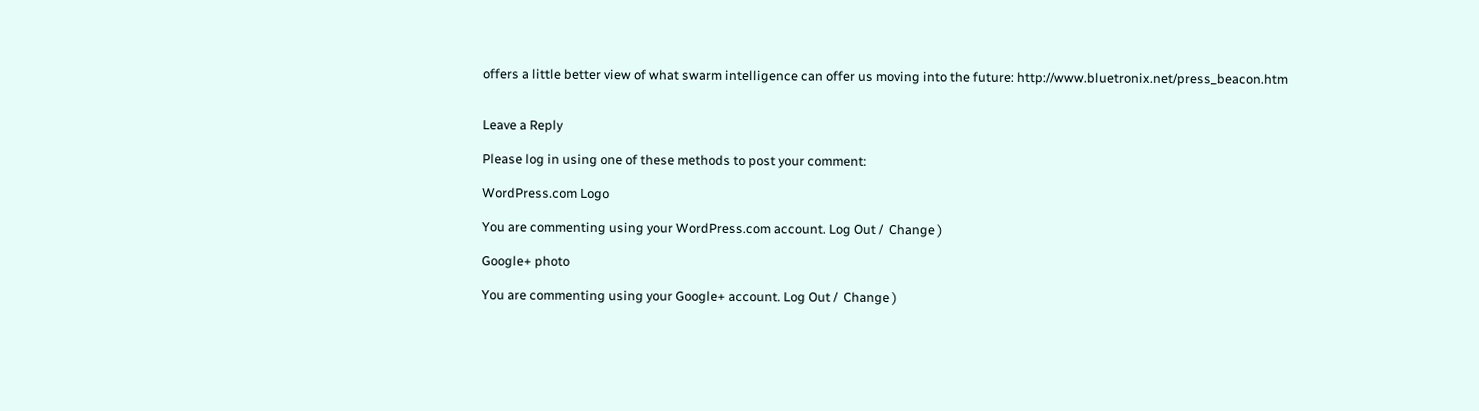offers a little better view of what swarm intelligence can offer us moving into the future: http://www.bluetronix.net/press_beacon.htm


Leave a Reply

Please log in using one of these methods to post your comment:

WordPress.com Logo

You are commenting using your WordPress.com account. Log Out /  Change )

Google+ photo

You are commenting using your Google+ account. Log Out /  Change )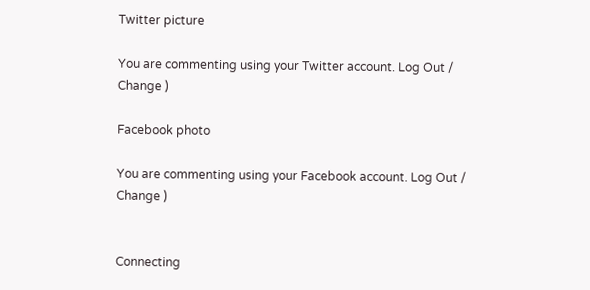Twitter picture

You are commenting using your Twitter account. Log Out /  Change )

Facebook photo

You are commenting using your Facebook account. Log Out /  Change )


Connecting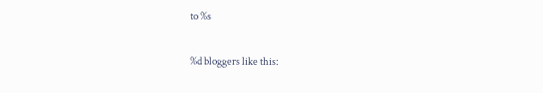to %s

%d bloggers like this: